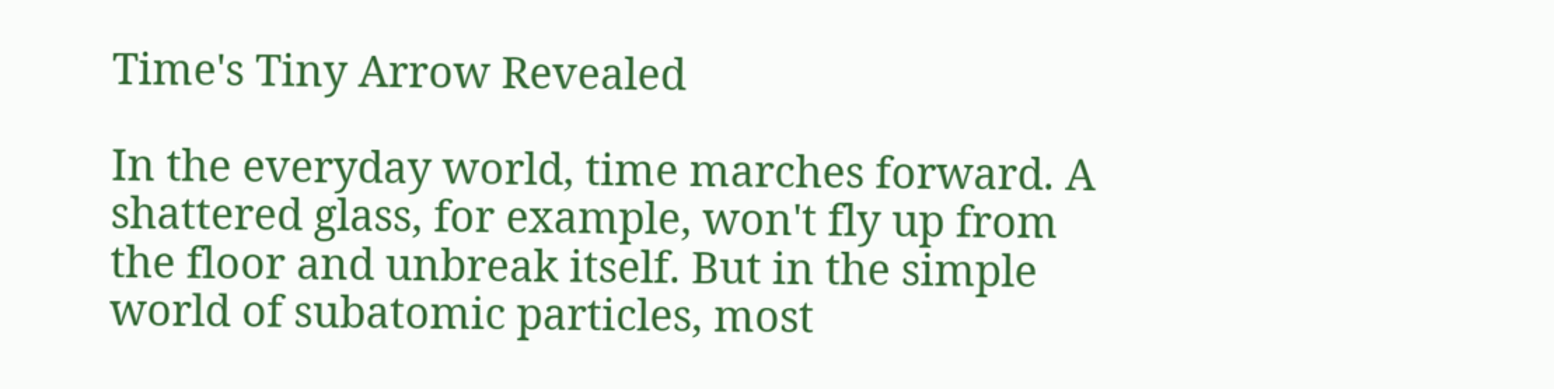Time's Tiny Arrow Revealed

In the everyday world, time marches forward. A shattered glass, for example, won't fly up from the floor and unbreak itself. But in the simple world of subatomic particles, most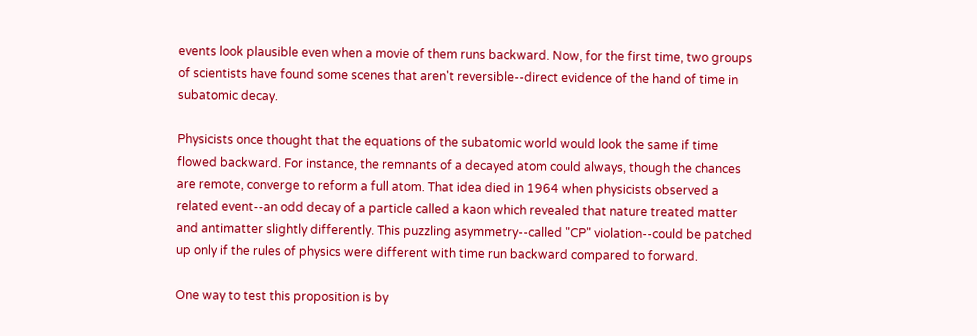events look plausible even when a movie of them runs backward. Now, for the first time, two groups of scientists have found some scenes that aren't reversible--direct evidence of the hand of time in subatomic decay.

Physicists once thought that the equations of the subatomic world would look the same if time flowed backward. For instance, the remnants of a decayed atom could always, though the chances are remote, converge to reform a full atom. That idea died in 1964 when physicists observed a related event--an odd decay of a particle called a kaon which revealed that nature treated matter and antimatter slightly differently. This puzzling asymmetry--called "CP" violation--could be patched up only if the rules of physics were different with time run backward compared to forward.

One way to test this proposition is by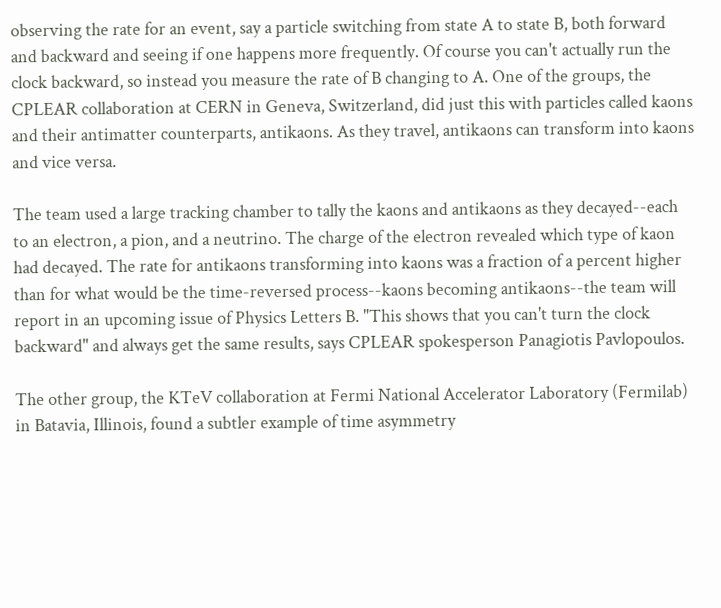observing the rate for an event, say a particle switching from state A to state B, both forward and backward and seeing if one happens more frequently. Of course you can't actually run the clock backward, so instead you measure the rate of B changing to A. One of the groups, the CPLEAR collaboration at CERN in Geneva, Switzerland, did just this with particles called kaons and their antimatter counterparts, antikaons. As they travel, antikaons can transform into kaons and vice versa.

The team used a large tracking chamber to tally the kaons and antikaons as they decayed--each to an electron, a pion, and a neutrino. The charge of the electron revealed which type of kaon had decayed. The rate for antikaons transforming into kaons was a fraction of a percent higher than for what would be the time-reversed process--kaons becoming antikaons--the team will report in an upcoming issue of Physics Letters B. "This shows that you can't turn the clock backward" and always get the same results, says CPLEAR spokesperson Panagiotis Pavlopoulos.

The other group, the KTeV collaboration at Fermi National Accelerator Laboratory (Fermilab) in Batavia, Illinois, found a subtler example of time asymmetry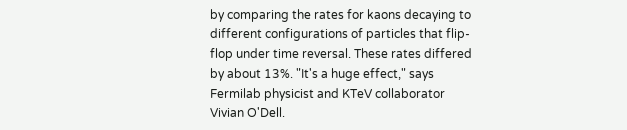by comparing the rates for kaons decaying to different configurations of particles that flip-flop under time reversal. These rates differed by about 13%. "It's a huge effect," says Fermilab physicist and KTeV collaborator Vivian O'Dell.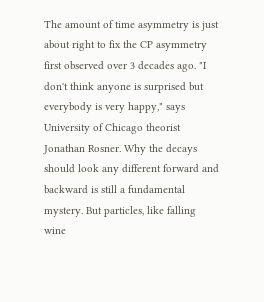The amount of time asymmetry is just about right to fix the CP asymmetry first observed over 3 decades ago. "I don't think anyone is surprised but everybody is very happy," says University of Chicago theorist Jonathan Rosner. Why the decays should look any different forward and backward is still a fundamental mystery. But particles, like falling wine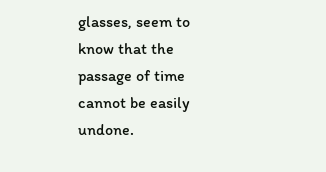glasses, seem to know that the passage of time cannot be easily undone.